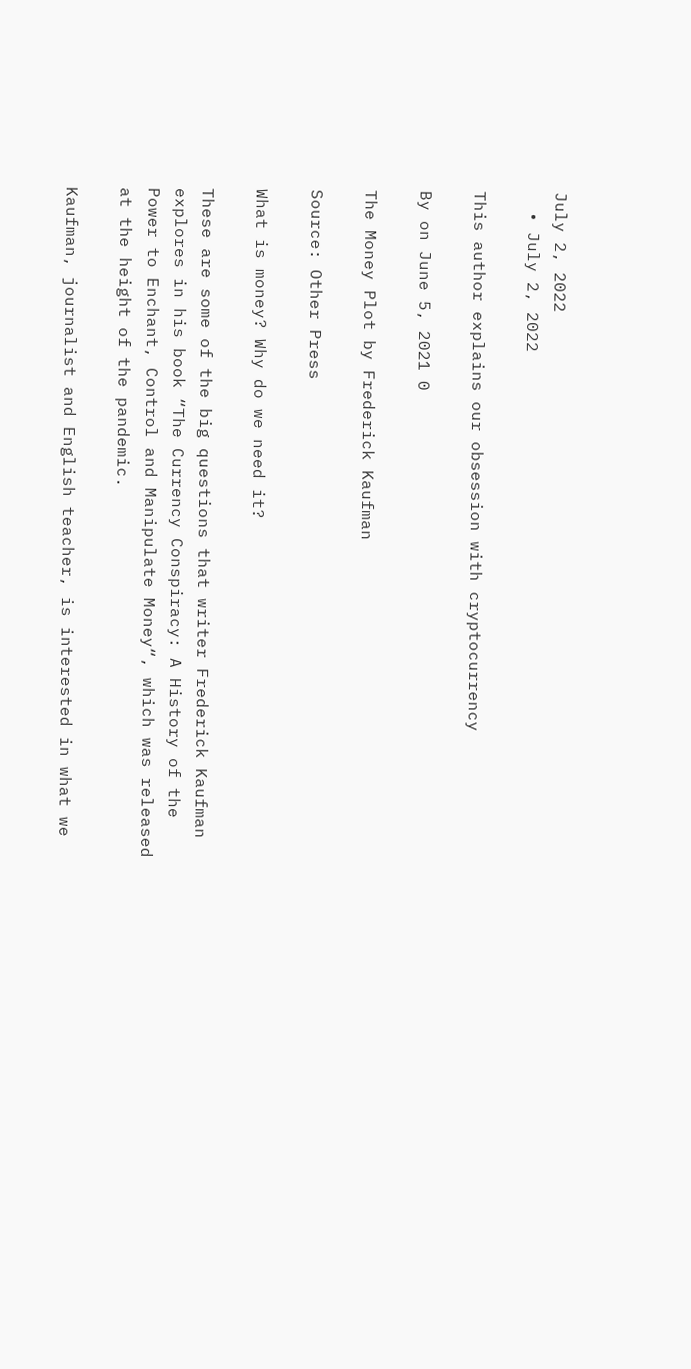July 2, 2022
  • July 2, 2022

This author explains our obsession with cryptocurrency

By on June 5, 2021 0

The Money Plot by Frederick Kaufman

Source: Other Press

What is money? Why do we need it?

These are some of the big questions that writer Frederick Kaufman explores in his book “The Currency Conspiracy: A History of the Power to Enchant, Control and Manipulate Money“, which was released at the height of the pandemic.

Kaufman, journalist and English teacher, is interested in what we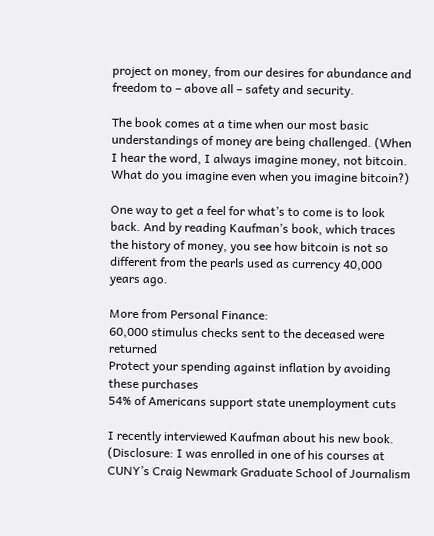project on money, from our desires for abundance and freedom to – above all – safety and security.

The book comes at a time when our most basic understandings of money are being challenged. (When I hear the word, I always imagine money, not bitcoin. What do you imagine even when you imagine bitcoin?)

One way to get a feel for what’s to come is to look back. And by reading Kaufman’s book, which traces the history of money, you see how bitcoin is not so different from the pearls used as currency 40,000 years ago.

More from Personal Finance:
60,000 stimulus checks sent to the deceased were returned
Protect your spending against inflation by avoiding these purchases
54% of Americans support state unemployment cuts

I recently interviewed Kaufman about his new book. (Disclosure: I was enrolled in one of his courses at CUNY’s Craig Newmark Graduate School of Journalism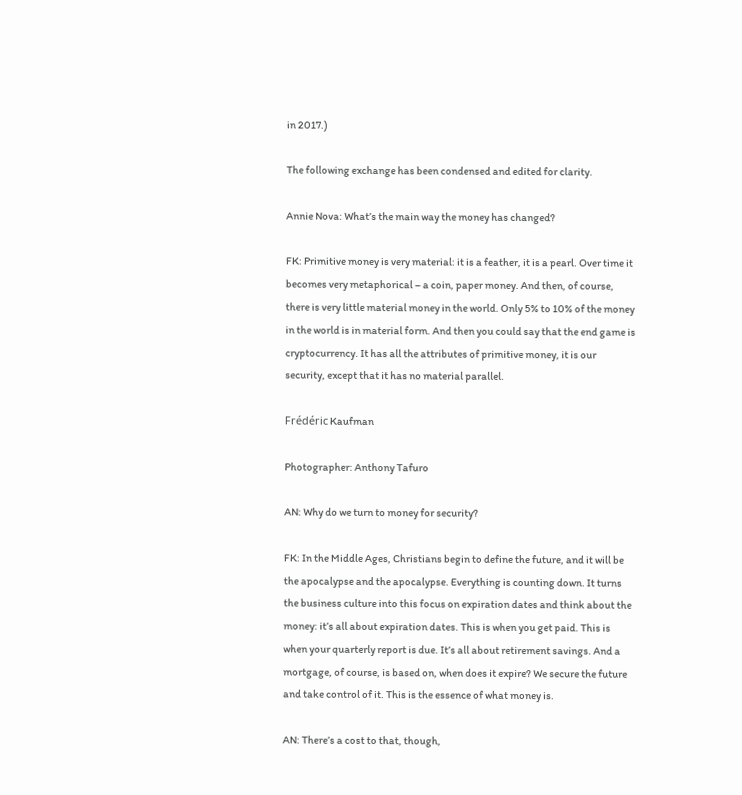in 2017.)

The following exchange has been condensed and edited for clarity.

Annie Nova: What’s the main way the money has changed?

FK: Primitive money is very material: it is a feather, it is a pearl. Over time it becomes very metaphorical – a coin, paper money. And then, of course, there is very little material money in the world. Only 5% to 10% of the money in the world is in material form. And then you could say that the end game is cryptocurrency. It has all the attributes of primitive money, it is our security, except that it has no material parallel.

Frédéric Kaufman

Photographer: Anthony Tafuro

AN: Why do we turn to money for security?

FK: In the Middle Ages, Christians begin to define the future, and it will be the apocalypse and the apocalypse. Everything is counting down. It turns the business culture into this focus on expiration dates and think about the money: it’s all about expiration dates. This is when you get paid. This is when your quarterly report is due. It’s all about retirement savings. And a mortgage, of course, is based on, when does it expire? We secure the future and take control of it. This is the essence of what money is.

AN: There’s a cost to that, though,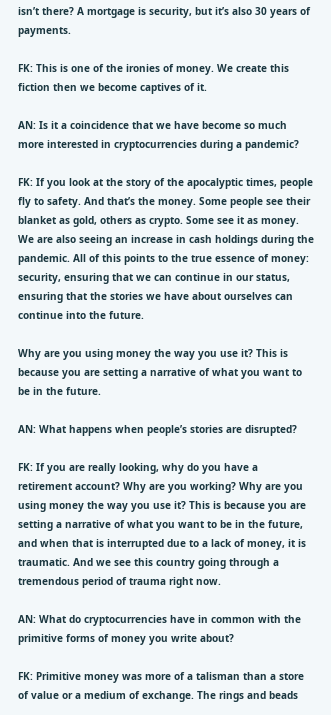isn’t there? A mortgage is security, but it’s also 30 years of payments.

FK: This is one of the ironies of money. We create this fiction then we become captives of it.

AN: Is it a coincidence that we have become so much more interested in cryptocurrencies during a pandemic?

FK: If you look at the story of the apocalyptic times, people fly to safety. And that’s the money. Some people see their blanket as gold, others as crypto. Some see it as money. We are also seeing an increase in cash holdings during the pandemic. All of this points to the true essence of money: security, ensuring that we can continue in our status, ensuring that the stories we have about ourselves can continue into the future.

Why are you using money the way you use it? This is because you are setting a narrative of what you want to be in the future.

AN: What happens when people’s stories are disrupted?

FK: If you are really looking, why do you have a retirement account? Why are you working? Why are you using money the way you use it? This is because you are setting a narrative of what you want to be in the future, and when that is interrupted due to a lack of money, it is traumatic. And we see this country going through a tremendous period of trauma right now.

AN: What do cryptocurrencies have in common with the primitive forms of money you write about?

FK: Primitive money was more of a talisman than a store of value or a medium of exchange. The rings and beads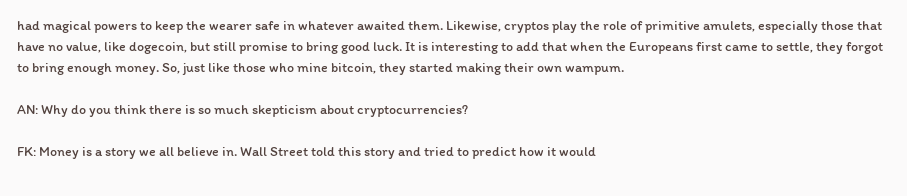had magical powers to keep the wearer safe in whatever awaited them. Likewise, cryptos play the role of primitive amulets, especially those that have no value, like dogecoin, but still promise to bring good luck. It is interesting to add that when the Europeans first came to settle, they forgot to bring enough money. So, just like those who mine bitcoin, they started making their own wampum.

AN: Why do you think there is so much skepticism about cryptocurrencies?

FK: Money is a story we all believe in. Wall Street told this story and tried to predict how it would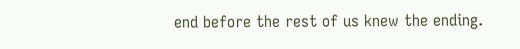end before the rest of us knew the ending.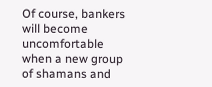Of course, bankers will become uncomfortable when a new group of shamans and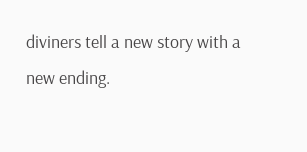diviners tell a new story with a new ending.